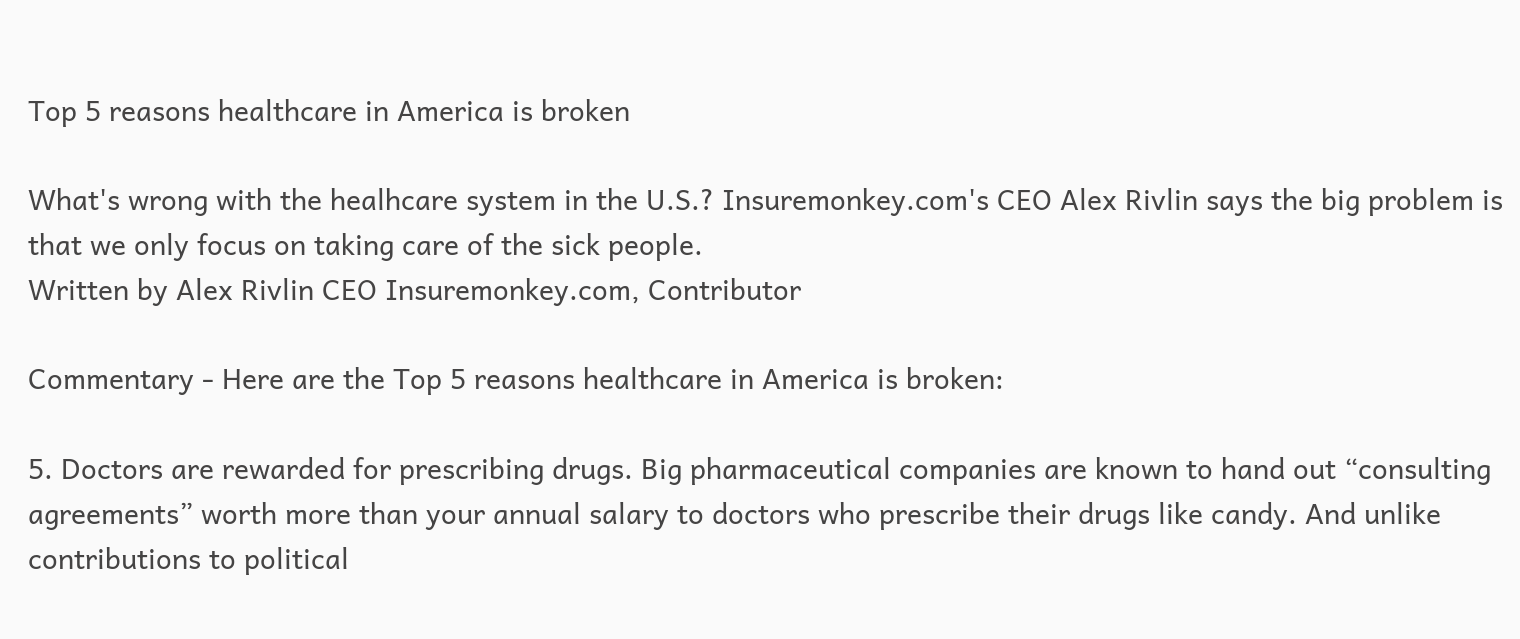Top 5 reasons healthcare in America is broken

What's wrong with the healhcare system in the U.S.? Insuremonkey.com's CEO Alex Rivlin says the big problem is that we only focus on taking care of the sick people.
Written by Alex Rivlin CEO Insuremonkey.com, Contributor

Commentary - Here are the Top 5 reasons healthcare in America is broken:

5. Doctors are rewarded for prescribing drugs. Big pharmaceutical companies are known to hand out “consulting agreements” worth more than your annual salary to doctors who prescribe their drugs like candy. And unlike contributions to political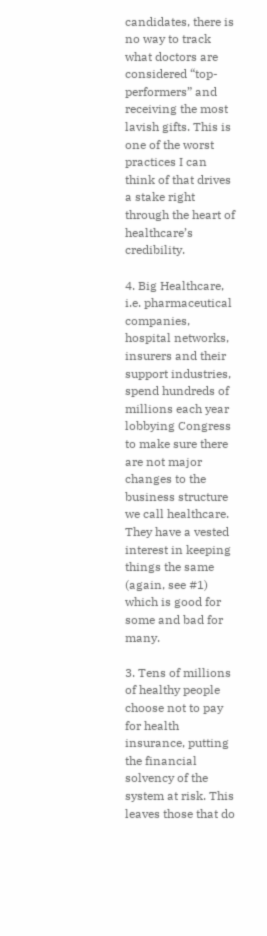candidates, there is no way to track what doctors are considered “top-performers” and receiving the most lavish gifts. This is one of the worst practices I can think of that drives a stake right through the heart of healthcare’s credibility.

4. Big Healthcare, i.e. pharmaceutical companies, hospital networks, insurers and their support industries, spend hundreds of millions each year lobbying Congress to make sure there are not major changes to the business structure we call healthcare. They have a vested interest in keeping things the same (again, see #1) which is good for some and bad for many.

3. Tens of millions of healthy people choose not to pay for health insurance, putting the financial solvency of the system at risk. This leaves those that do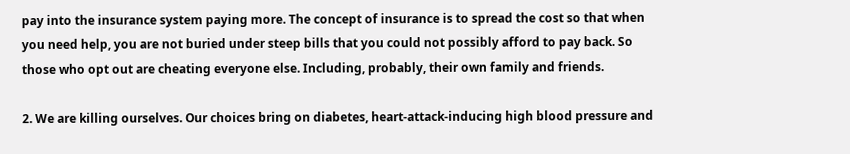pay into the insurance system paying more. The concept of insurance is to spread the cost so that when you need help, you are not buried under steep bills that you could not possibly afford to pay back. So those who opt out are cheating everyone else. Including, probably, their own family and friends.

2. We are killing ourselves. Our choices bring on diabetes, heart-attack-inducing high blood pressure and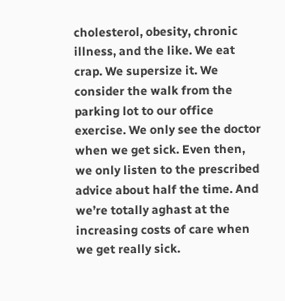cholesterol, obesity, chronic illness, and the like. We eat crap. We supersize it. We consider the walk from the parking lot to our office exercise. We only see the doctor when we get sick. Even then, we only listen to the prescribed advice about half the time. And we’re totally aghast at the increasing costs of care when we get really sick.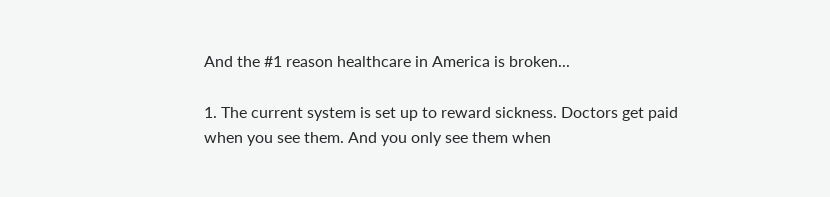And the #1 reason healthcare in America is broken...

1. The current system is set up to reward sickness. Doctors get paid when you see them. And you only see them when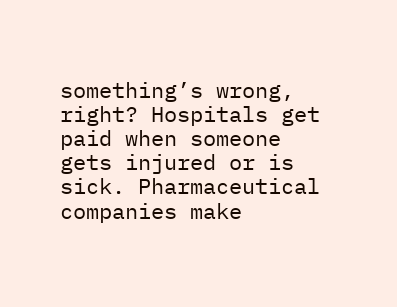something’s wrong, right? Hospitals get paid when someone gets injured or is sick. Pharmaceutical companies make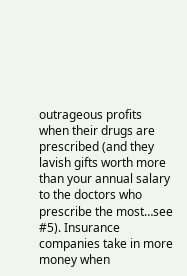outrageous profits when their drugs are prescribed (and they lavish gifts worth more than your annual salary to the doctors who prescribe the most…see #5). Insurance companies take in more money when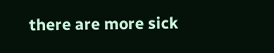there are more sick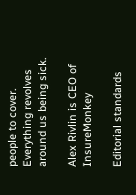people to cover. Everything revolves around us being sick.

Alex Rivlin is CEO of InsureMonkey

Editorial standards